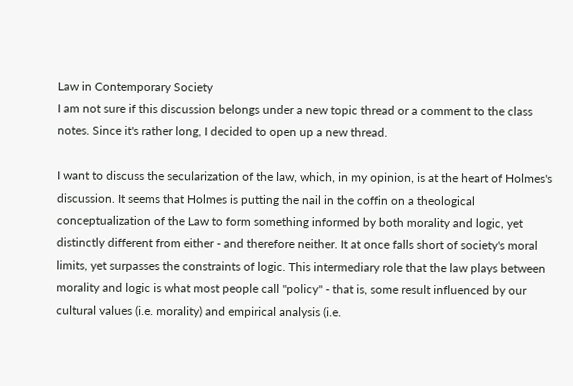Law in Contemporary Society
I am not sure if this discussion belongs under a new topic thread or a comment to the class notes. Since it's rather long, I decided to open up a new thread.

I want to discuss the secularization of the law, which, in my opinion, is at the heart of Holmes's discussion. It seems that Holmes is putting the nail in the coffin on a theological conceptualization of the Law to form something informed by both morality and logic, yet distinctly different from either - and therefore neither. It at once falls short of society's moral limits, yet surpasses the constraints of logic. This intermediary role that the law plays between morality and logic is what most people call "policy" - that is, some result influenced by our cultural values (i.e. morality) and empirical analysis (i.e.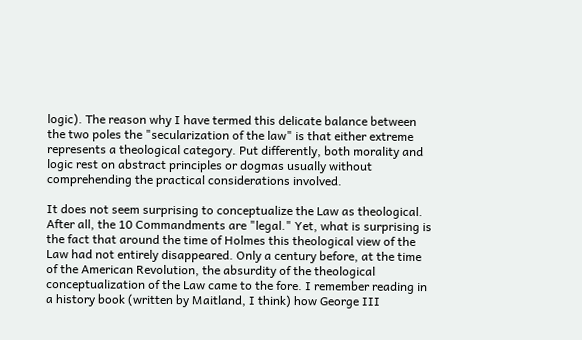logic). The reason why I have termed this delicate balance between the two poles the "secularization of the law" is that either extreme represents a theological category. Put differently, both morality and logic rest on abstract principles or dogmas usually without comprehending the practical considerations involved.

It does not seem surprising to conceptualize the Law as theological. After all, the 10 Commandments are "legal." Yet, what is surprising is the fact that around the time of Holmes this theological view of the Law had not entirely disappeared. Only a century before, at the time of the American Revolution, the absurdity of the theological conceptualization of the Law came to the fore. I remember reading in a history book (written by Maitland, I think) how George III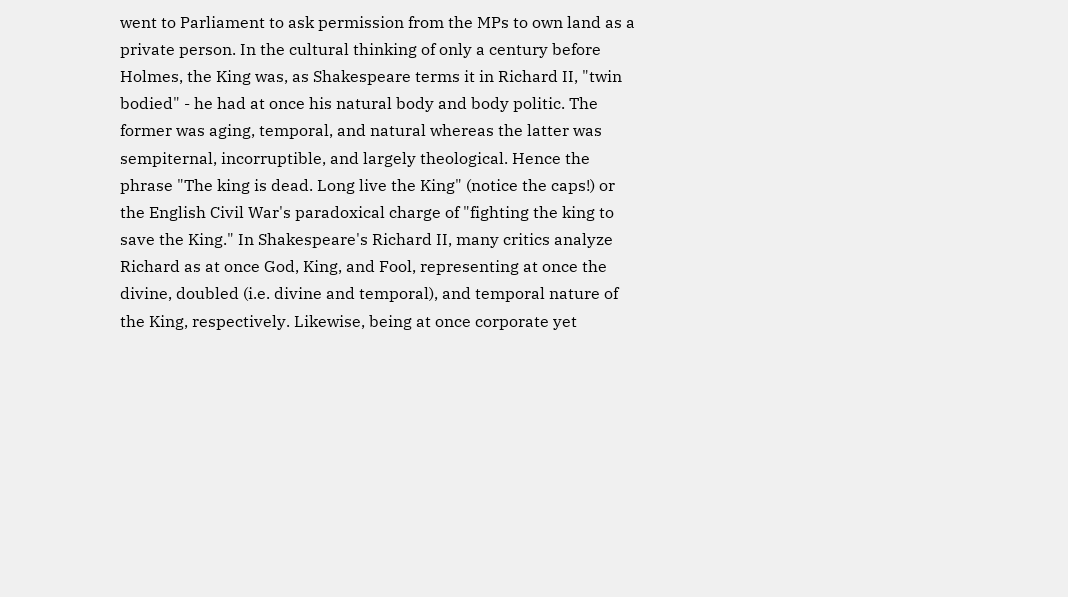went to Parliament to ask permission from the MPs to own land as a private person. In the cultural thinking of only a century before Holmes, the King was, as Shakespeare terms it in Richard II, "twin bodied" - he had at once his natural body and body politic. The former was aging, temporal, and natural whereas the latter was sempiternal, incorruptible, and largely theological. Hence the phrase "The king is dead. Long live the King" (notice the caps!) or the English Civil War's paradoxical charge of "fighting the king to save the King." In Shakespeare's Richard II, many critics analyze Richard as at once God, King, and Fool, representing at once the divine, doubled (i.e. divine and temporal), and temporal nature of the King, respectively. Likewise, being at once corporate yet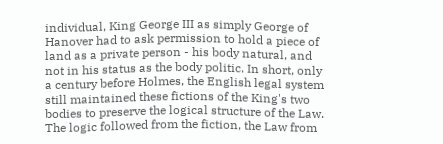individual, King George III as simply George of Hanover had to ask permission to hold a piece of land as a private person - his body natural, and not in his status as the body politic. In short, only a century before Holmes, the English legal system still maintained these fictions of the King's two bodies to preserve the logical structure of the Law. The logic followed from the fiction, the Law from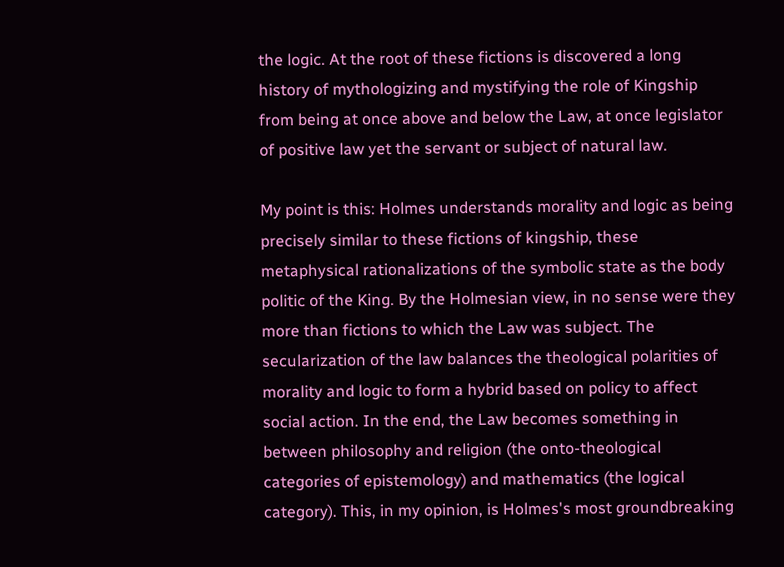the logic. At the root of these fictions is discovered a long history of mythologizing and mystifying the role of Kingship from being at once above and below the Law, at once legislator of positive law yet the servant or subject of natural law.

My point is this: Holmes understands morality and logic as being precisely similar to these fictions of kingship, these metaphysical rationalizations of the symbolic state as the body politic of the King. By the Holmesian view, in no sense were they more than fictions to which the Law was subject. The secularization of the law balances the theological polarities of morality and logic to form a hybrid based on policy to affect social action. In the end, the Law becomes something in between philosophy and religion (the onto-theological categories of epistemology) and mathematics (the logical category). This, in my opinion, is Holmes's most groundbreaking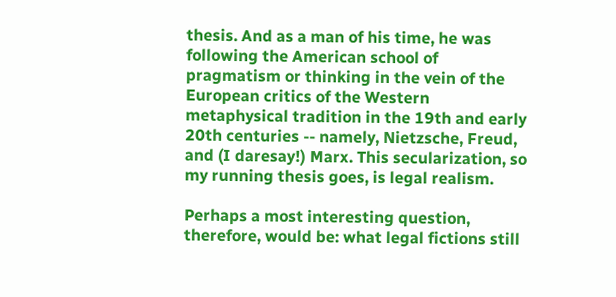thesis. And as a man of his time, he was following the American school of pragmatism or thinking in the vein of the European critics of the Western metaphysical tradition in the 19th and early 20th centuries -- namely, Nietzsche, Freud, and (I daresay!) Marx. This secularization, so my running thesis goes, is legal realism.

Perhaps a most interesting question, therefore, would be: what legal fictions still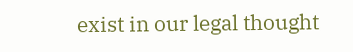exist in our legal thought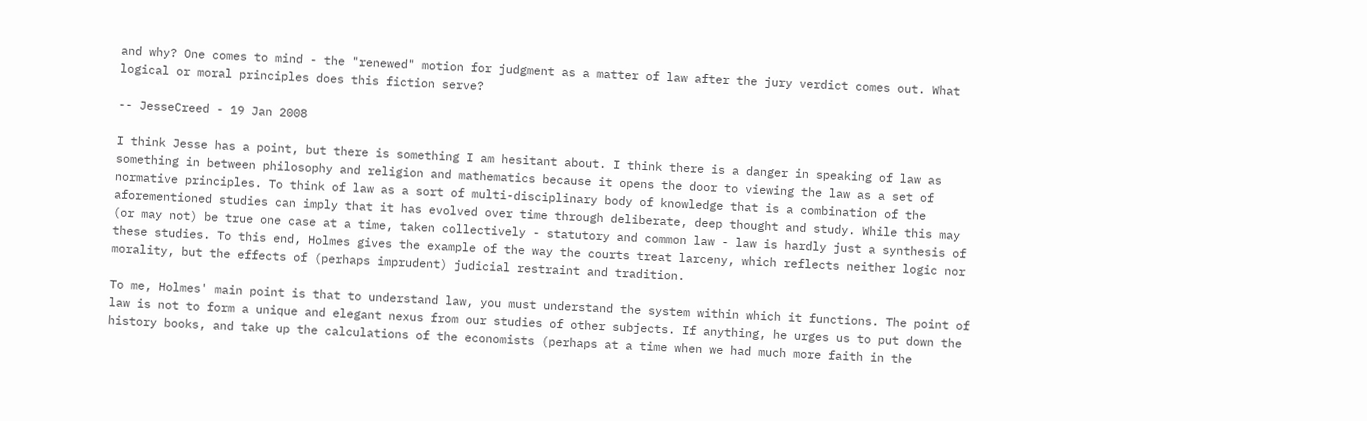and why? One comes to mind - the "renewed" motion for judgment as a matter of law after the jury verdict comes out. What logical or moral principles does this fiction serve?

-- JesseCreed - 19 Jan 2008

I think Jesse has a point, but there is something I am hesitant about. I think there is a danger in speaking of law as something in between philosophy and religion and mathematics because it opens the door to viewing the law as a set of normative principles. To think of law as a sort of multi-disciplinary body of knowledge that is a combination of the aforementioned studies can imply that it has evolved over time through deliberate, deep thought and study. While this may (or may not) be true one case at a time, taken collectively - statutory and common law - law is hardly just a synthesis of these studies. To this end, Holmes gives the example of the way the courts treat larceny, which reflects neither logic nor morality, but the effects of (perhaps imprudent) judicial restraint and tradition.

To me, Holmes' main point is that to understand law, you must understand the system within which it functions. The point of law is not to form a unique and elegant nexus from our studies of other subjects. If anything, he urges us to put down the history books, and take up the calculations of the economists (perhaps at a time when we had much more faith in the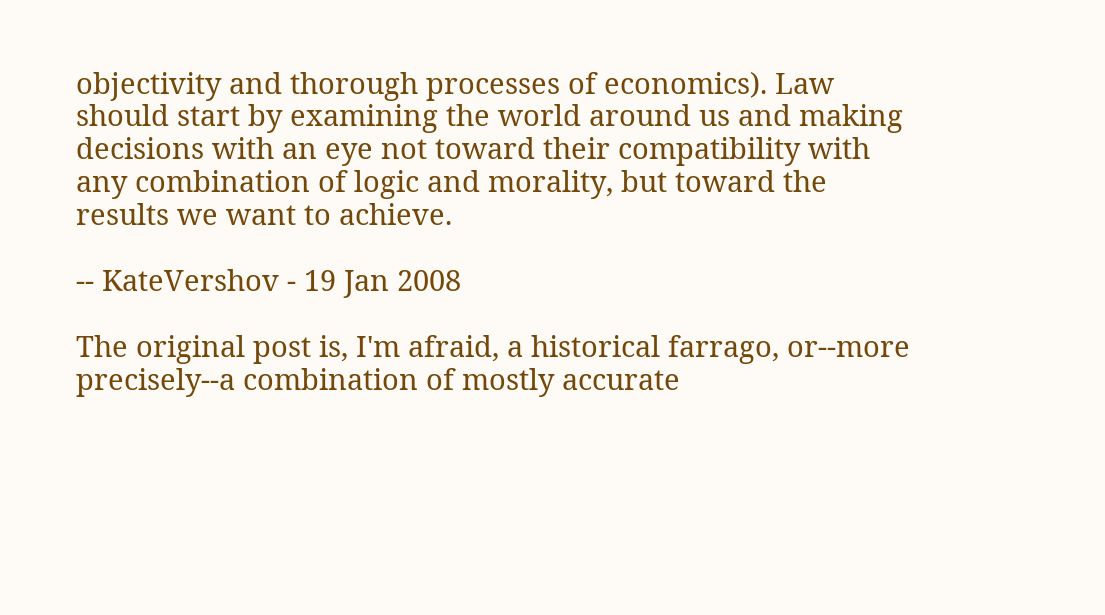objectivity and thorough processes of economics). Law should start by examining the world around us and making decisions with an eye not toward their compatibility with any combination of logic and morality, but toward the results we want to achieve.

-- KateVershov - 19 Jan 2008

The original post is, I'm afraid, a historical farrago, or--more precisely--a combination of mostly accurate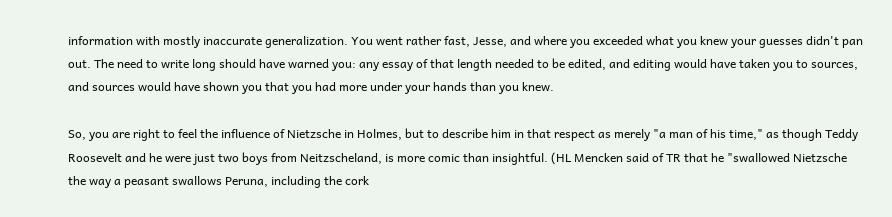information with mostly inaccurate generalization. You went rather fast, Jesse, and where you exceeded what you knew your guesses didn't pan out. The need to write long should have warned you: any essay of that length needed to be edited, and editing would have taken you to sources, and sources would have shown you that you had more under your hands than you knew.

So, you are right to feel the influence of Nietzsche in Holmes, but to describe him in that respect as merely "a man of his time," as though Teddy Roosevelt and he were just two boys from Neitzscheland, is more comic than insightful. (HL Mencken said of TR that he "swallowed Nietzsche the way a peasant swallows Peruna, including the cork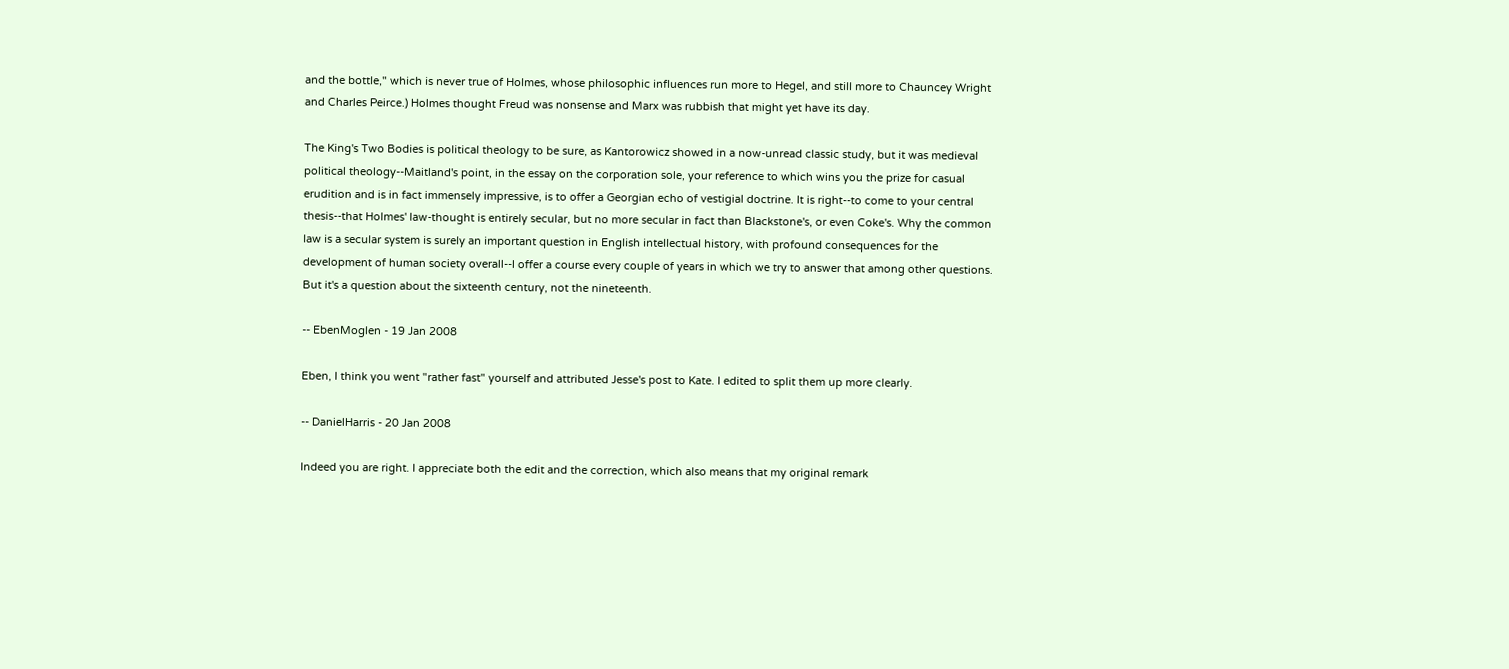and the bottle," which is never true of Holmes, whose philosophic influences run more to Hegel, and still more to Chauncey Wright and Charles Peirce.) Holmes thought Freud was nonsense and Marx was rubbish that might yet have its day.

The King's Two Bodies is political theology to be sure, as Kantorowicz showed in a now-unread classic study, but it was medieval political theology--Maitland's point, in the essay on the corporation sole, your reference to which wins you the prize for casual erudition and is in fact immensely impressive, is to offer a Georgian echo of vestigial doctrine. It is right--to come to your central thesis--that Holmes' law-thought is entirely secular, but no more secular in fact than Blackstone's, or even Coke's. Why the common law is a secular system is surely an important question in English intellectual history, with profound consequences for the development of human society overall--I offer a course every couple of years in which we try to answer that among other questions. But it's a question about the sixteenth century, not the nineteenth.

-- EbenMoglen - 19 Jan 2008

Eben, I think you went "rather fast" yourself and attributed Jesse's post to Kate. I edited to split them up more clearly.

-- DanielHarris - 20 Jan 2008

Indeed you are right. I appreciate both the edit and the correction, which also means that my original remark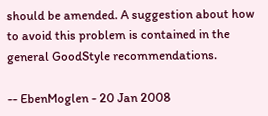should be amended. A suggestion about how to avoid this problem is contained in the general GoodStyle recommendations.

-- EbenMoglen - 20 Jan 2008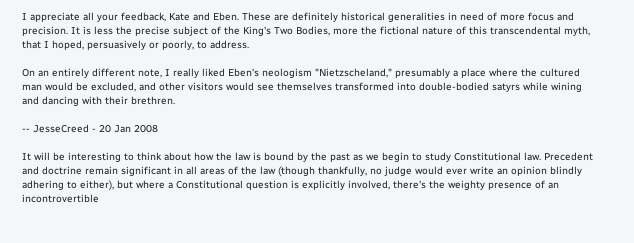I appreciate all your feedback, Kate and Eben. These are definitely historical generalities in need of more focus and precision. It is less the precise subject of the King's Two Bodies, more the fictional nature of this transcendental myth, that I hoped, persuasively or poorly, to address.

On an entirely different note, I really liked Eben's neologism "Nietzscheland," presumably a place where the cultured man would be excluded, and other visitors would see themselves transformed into double-bodied satyrs while wining and dancing with their brethren.

-- JesseCreed - 20 Jan 2008

It will be interesting to think about how the law is bound by the past as we begin to study Constitutional law. Precedent and doctrine remain significant in all areas of the law (though thankfully, no judge would ever write an opinion blindly adhering to either), but where a Constitutional question is explicitly involved, there's the weighty presence of an incontrovertible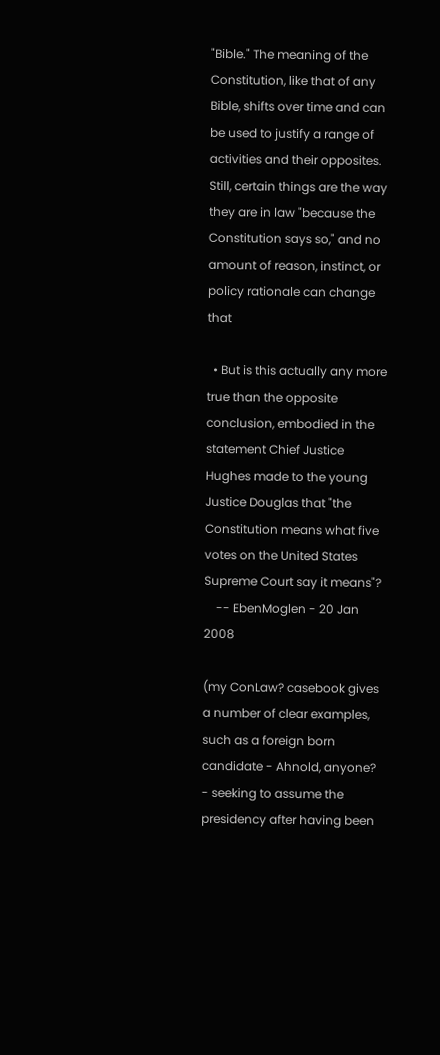"Bible." The meaning of the Constitution, like that of any Bible, shifts over time and can be used to justify a range of activities and their opposites. Still, certain things are the way they are in law "because the Constitution says so," and no amount of reason, instinct, or policy rationale can change that

  • But is this actually any more true than the opposite conclusion, embodied in the statement Chief Justice Hughes made to the young Justice Douglas that "the Constitution means what five votes on the United States Supreme Court say it means"?
    -- EbenMoglen - 20 Jan 2008

(my ConLaw? casebook gives a number of clear examples, such as a foreign born candidate - Ahnold, anyone? - seeking to assume the presidency after having been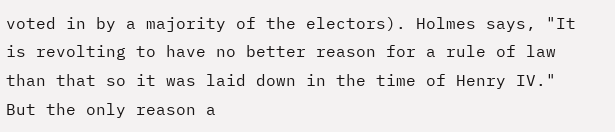voted in by a majority of the electors). Holmes says, "It is revolting to have no better reason for a rule of law than that so it was laid down in the time of Henry IV." But the only reason a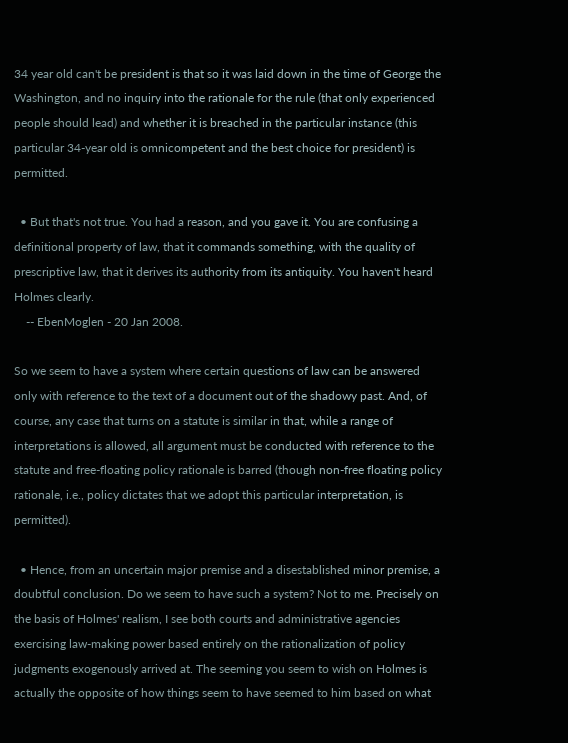34 year old can't be president is that so it was laid down in the time of George the Washington, and no inquiry into the rationale for the rule (that only experienced people should lead) and whether it is breached in the particular instance (this particular 34-year old is omnicompetent and the best choice for president) is permitted.

  • But that's not true. You had a reason, and you gave it. You are confusing a definitional property of law, that it commands something, with the quality of prescriptive law, that it derives its authority from its antiquity. You haven't heard Holmes clearly.
    -- EbenMoglen - 20 Jan 2008.

So we seem to have a system where certain questions of law can be answered only with reference to the text of a document out of the shadowy past. And, of course, any case that turns on a statute is similar in that, while a range of interpretations is allowed, all argument must be conducted with reference to the statute and free-floating policy rationale is barred (though non-free floating policy rationale, i.e., policy dictates that we adopt this particular interpretation, is permitted).

  • Hence, from an uncertain major premise and a disestablished minor premise, a doubtful conclusion. Do we seem to have such a system? Not to me. Precisely on the basis of Holmes' realism, I see both courts and administrative agencies exercising law-making power based entirely on the rationalization of policy judgments exogenously arrived at. The seeming you seem to wish on Holmes is actually the opposite of how things seem to have seemed to him based on what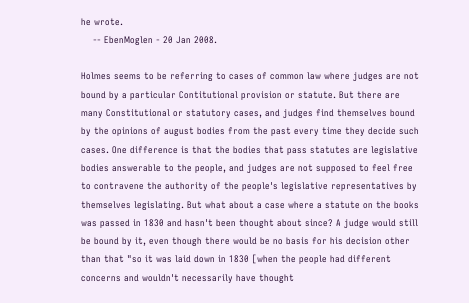he wrote.
    -- EbenMoglen - 20 Jan 2008.

Holmes seems to be referring to cases of common law where judges are not bound by a particular Contitutional provision or statute. But there are many Constitutional or statutory cases, and judges find themselves bound by the opinions of august bodies from the past every time they decide such cases. One difference is that the bodies that pass statutes are legislative bodies answerable to the people, and judges are not supposed to feel free to contravene the authority of the people's legislative representatives by themselves legislating. But what about a case where a statute on the books was passed in 1830 and hasn't been thought about since? A judge would still be bound by it, even though there would be no basis for his decision other than that "so it was laid down in 1830 [when the people had different concerns and wouldn't necessarily have thought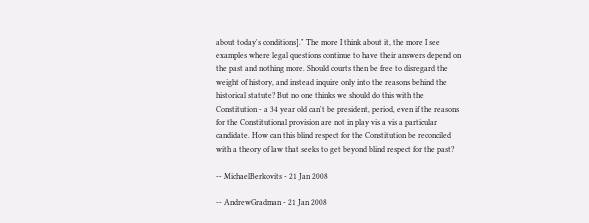about today's conditions]." The more I think about it, the more I see examples where legal questions continue to have their answers depend on the past and nothing more. Should courts then be free to disregard the weight of history, and instead inquire only into the reasons behind the historical statute? But no one thinks we should do this with the Constitution - a 34 year old can't be president, period, even if the reasons for the Constitutional provision are not in play vis a vis a particular candidate. How can this blind respect for the Constitution be reconciled with a theory of law that seeks to get beyond blind respect for the past?

-- MichaelBerkovits - 21 Jan 2008

-- AndrewGradman - 21 Jan 2008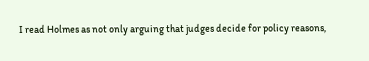I read Holmes as not only arguing that judges decide for policy reasons,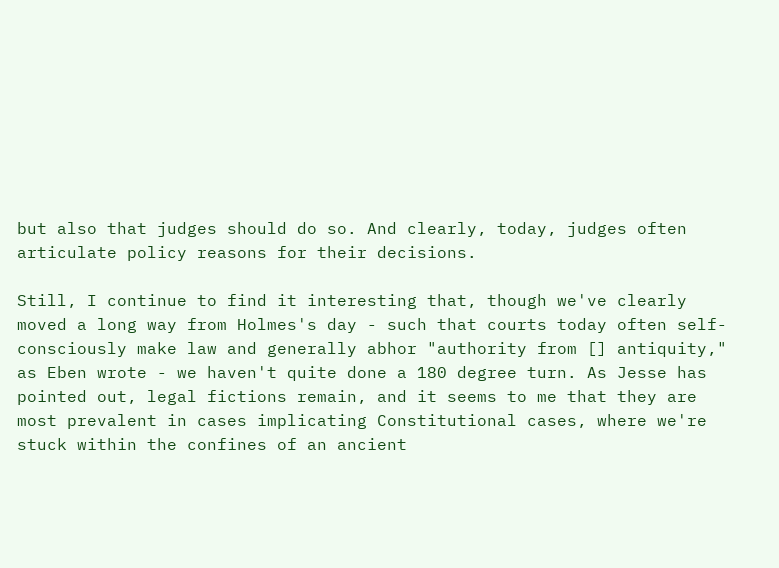but also that judges should do so. And clearly, today, judges often articulate policy reasons for their decisions.

Still, I continue to find it interesting that, though we've clearly moved a long way from Holmes's day - such that courts today often self-consciously make law and generally abhor "authority from [] antiquity," as Eben wrote - we haven't quite done a 180 degree turn. As Jesse has pointed out, legal fictions remain, and it seems to me that they are most prevalent in cases implicating Constitutional cases, where we're stuck within the confines of an ancient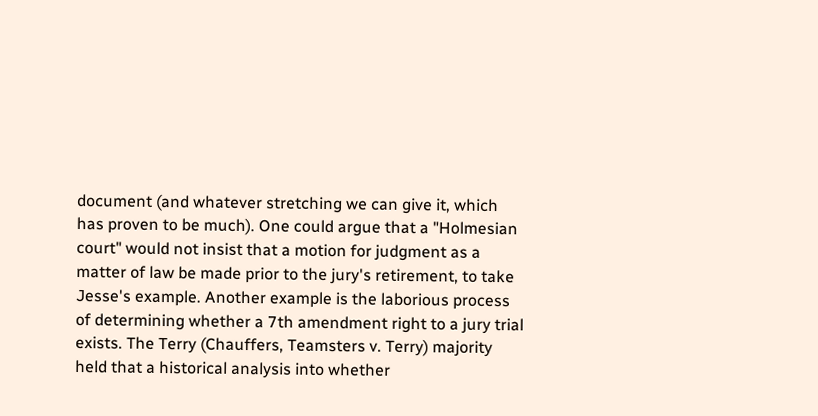document (and whatever stretching we can give it, which has proven to be much). One could argue that a "Holmesian court" would not insist that a motion for judgment as a matter of law be made prior to the jury's retirement, to take Jesse's example. Another example is the laborious process of determining whether a 7th amendment right to a jury trial exists. The Terry (Chauffers, Teamsters v. Terry) majority held that a historical analysis into whether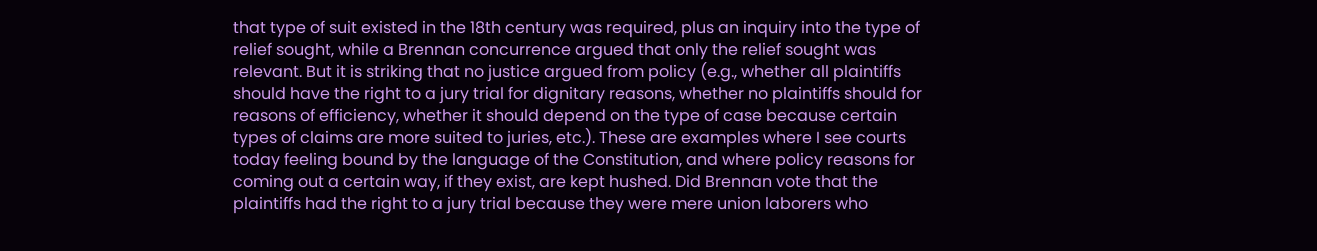that type of suit existed in the 18th century was required, plus an inquiry into the type of relief sought, while a Brennan concurrence argued that only the relief sought was relevant. But it is striking that no justice argued from policy (e.g., whether all plaintiffs should have the right to a jury trial for dignitary reasons, whether no plaintiffs should for reasons of efficiency, whether it should depend on the type of case because certain types of claims are more suited to juries, etc.). These are examples where I see courts today feeling bound by the language of the Constitution, and where policy reasons for coming out a certain way, if they exist, are kept hushed. Did Brennan vote that the plaintiffs had the right to a jury trial because they were mere union laborers who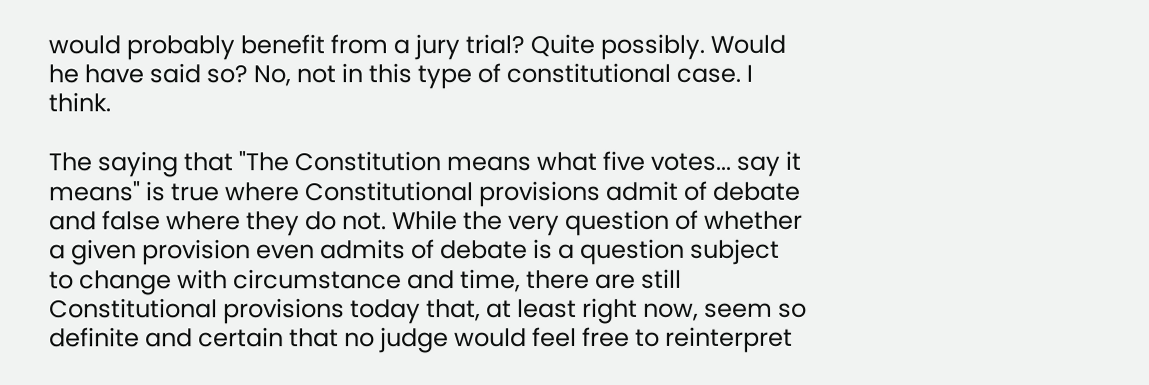would probably benefit from a jury trial? Quite possibly. Would he have said so? No, not in this type of constitutional case. I think.

The saying that "The Constitution means what five votes... say it means" is true where Constitutional provisions admit of debate and false where they do not. While the very question of whether a given provision even admits of debate is a question subject to change with circumstance and time, there are still Constitutional provisions today that, at least right now, seem so definite and certain that no judge would feel free to reinterpret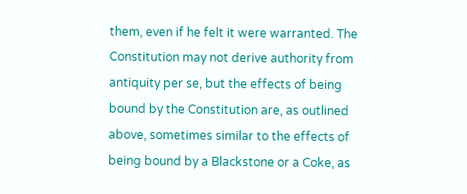them, even if he felt it were warranted. The Constitution may not derive authority from antiquity per se, but the effects of being bound by the Constitution are, as outlined above, sometimes similar to the effects of being bound by a Blackstone or a Coke, as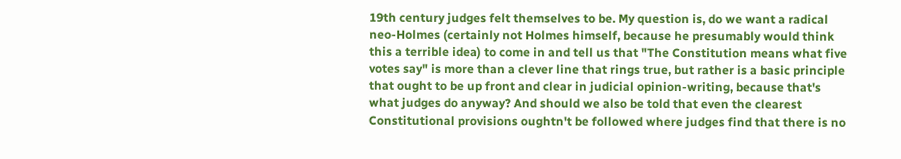19th century judges felt themselves to be. My question is, do we want a radical neo-Holmes (certainly not Holmes himself, because he presumably would think this a terrible idea) to come in and tell us that "The Constitution means what five votes say" is more than a clever line that rings true, but rather is a basic principle that ought to be up front and clear in judicial opinion-writing, because that's what judges do anyway? And should we also be told that even the clearest Constitutional provisions oughtn't be followed where judges find that there is no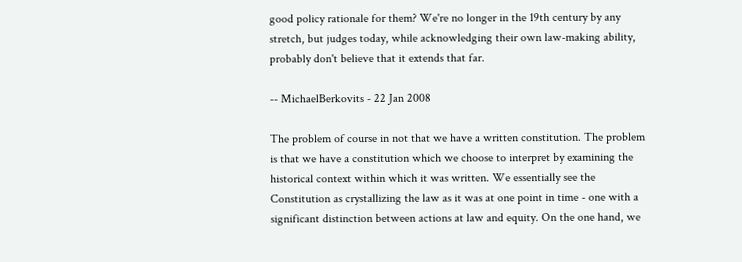good policy rationale for them? We're no longer in the 19th century by any stretch, but judges today, while acknowledging their own law-making ability, probably don't believe that it extends that far.

-- MichaelBerkovits - 22 Jan 2008

The problem of course in not that we have a written constitution. The problem is that we have a constitution which we choose to interpret by examining the historical context within which it was written. We essentially see the Constitution as crystallizing the law as it was at one point in time - one with a significant distinction between actions at law and equity. On the one hand, we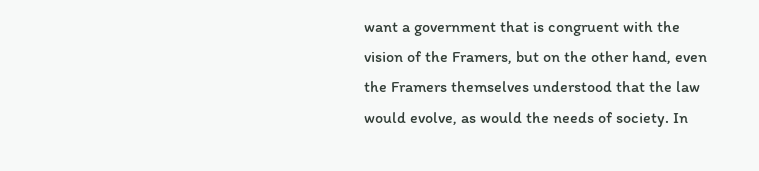want a government that is congruent with the vision of the Framers, but on the other hand, even the Framers themselves understood that the law would evolve, as would the needs of society. In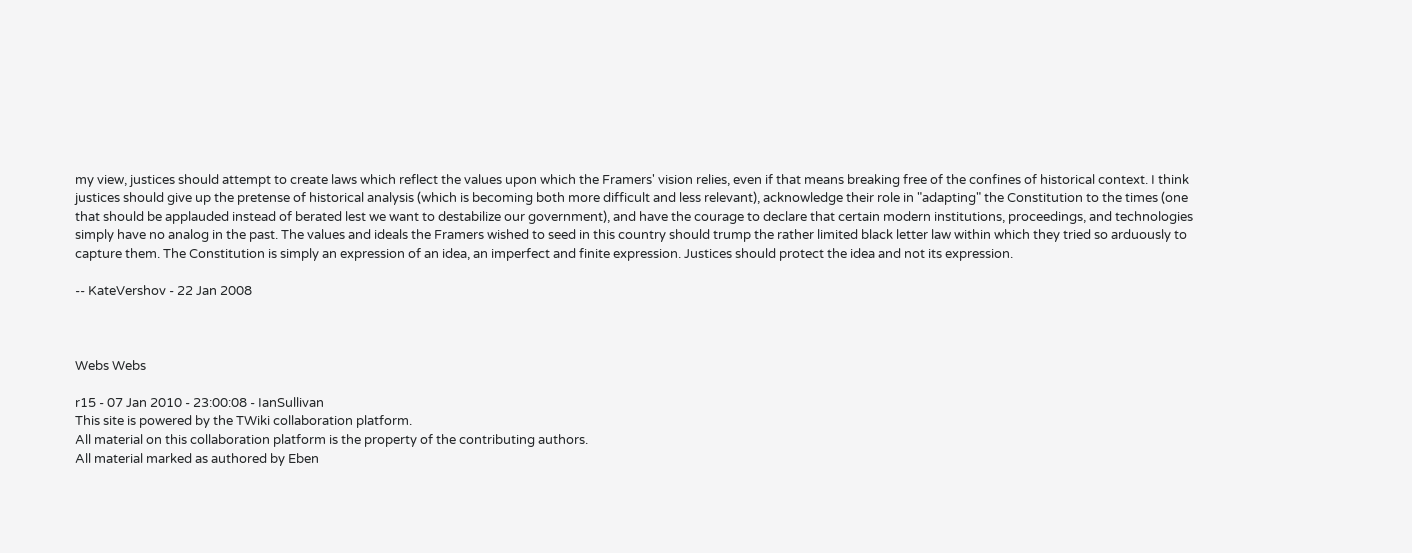my view, justices should attempt to create laws which reflect the values upon which the Framers' vision relies, even if that means breaking free of the confines of historical context. I think justices should give up the pretense of historical analysis (which is becoming both more difficult and less relevant), acknowledge their role in "adapting" the Constitution to the times (one that should be applauded instead of berated lest we want to destabilize our government), and have the courage to declare that certain modern institutions, proceedings, and technologies simply have no analog in the past. The values and ideals the Framers wished to seed in this country should trump the rather limited black letter law within which they tried so arduously to capture them. The Constitution is simply an expression of an idea, an imperfect and finite expression. Justices should protect the idea and not its expression.

-- KateVershov - 22 Jan 2008



Webs Webs

r15 - 07 Jan 2010 - 23:00:08 - IanSullivan
This site is powered by the TWiki collaboration platform.
All material on this collaboration platform is the property of the contributing authors.
All material marked as authored by Eben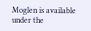Moglen is available under the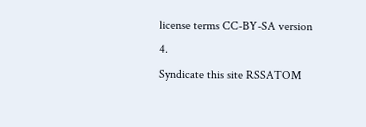license terms CC-BY-SA version 4.
Syndicate this site RSSATOM